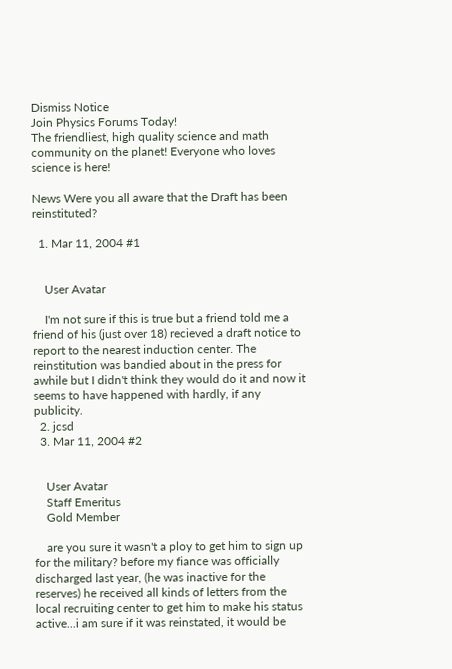Dismiss Notice
Join Physics Forums Today!
The friendliest, high quality science and math community on the planet! Everyone who loves science is here!

News Were you all aware that the Draft has been reinstituted?

  1. Mar 11, 2004 #1


    User Avatar

    I'm not sure if this is true but a friend told me a friend of his (just over 18) recieved a draft notice to report to the nearest induction center. The reinstitution was bandied about in the press for awhile but I didn't think they would do it and now it seems to have happened with hardly, if any publicity.
  2. jcsd
  3. Mar 11, 2004 #2


    User Avatar
    Staff Emeritus
    Gold Member

    are you sure it wasn't a ploy to get him to sign up for the military? before my fiance was officially discharged last year, (he was inactive for the reserves) he received all kinds of letters from the local recruiting center to get him to make his status active...i am sure if it was reinstated, it would be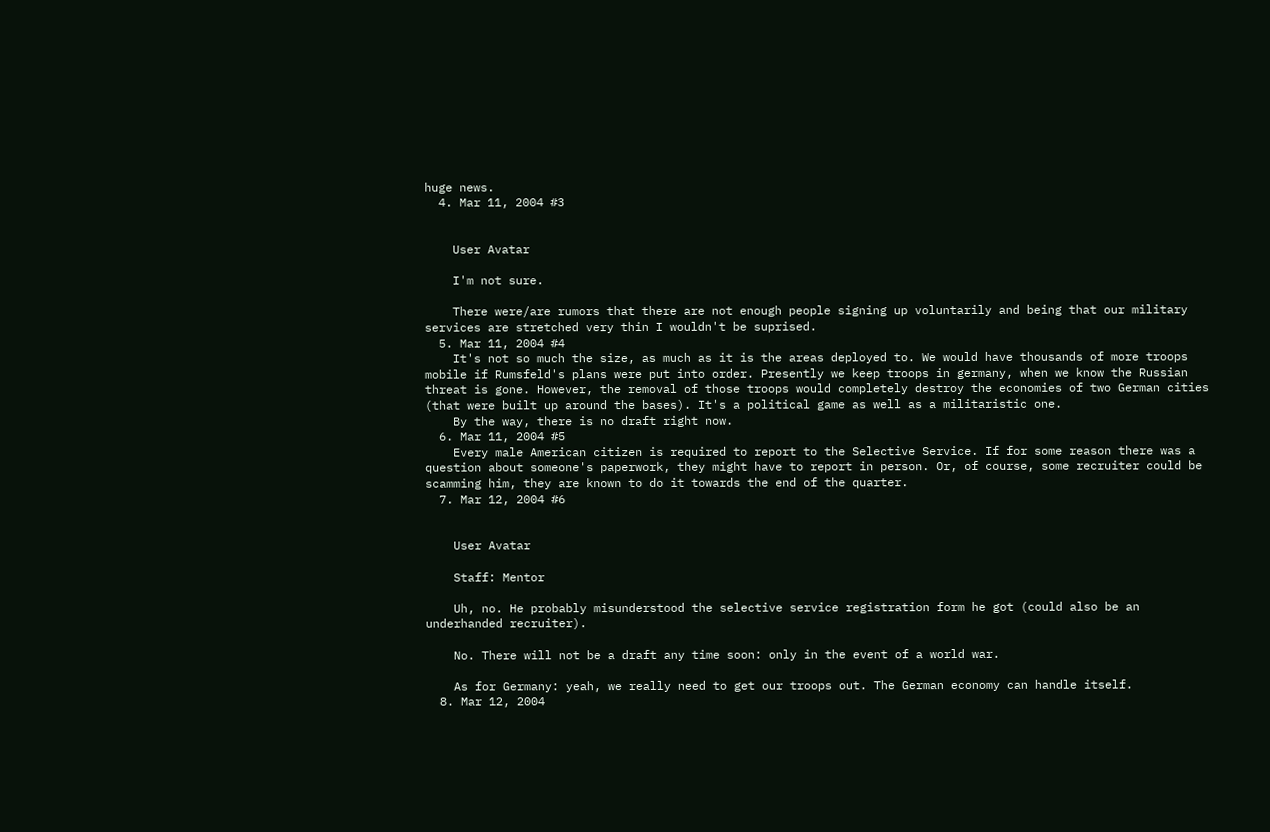huge news.
  4. Mar 11, 2004 #3


    User Avatar

    I'm not sure.

    There were/are rumors that there are not enough people signing up voluntarily and being that our military services are stretched very thin I wouldn't be suprised.
  5. Mar 11, 2004 #4
    It's not so much the size, as much as it is the areas deployed to. We would have thousands of more troops mobile if Rumsfeld's plans were put into order. Presently we keep troops in germany, when we know the Russian threat is gone. However, the removal of those troops would completely destroy the economies of two German cities (that were built up around the bases). It's a political game as well as a militaristic one.
    By the way, there is no draft right now.
  6. Mar 11, 2004 #5
    Every male American citizen is required to report to the Selective Service. If for some reason there was a question about someone's paperwork, they might have to report in person. Or, of course, some recruiter could be scamming him, they are known to do it towards the end of the quarter.
  7. Mar 12, 2004 #6


    User Avatar

    Staff: Mentor

    Uh, no. He probably misunderstood the selective service registration form he got (could also be an underhanded recruiter).

    No. There will not be a draft any time soon: only in the event of a world war.

    As for Germany: yeah, we really need to get our troops out. The German economy can handle itself.
  8. Mar 12, 2004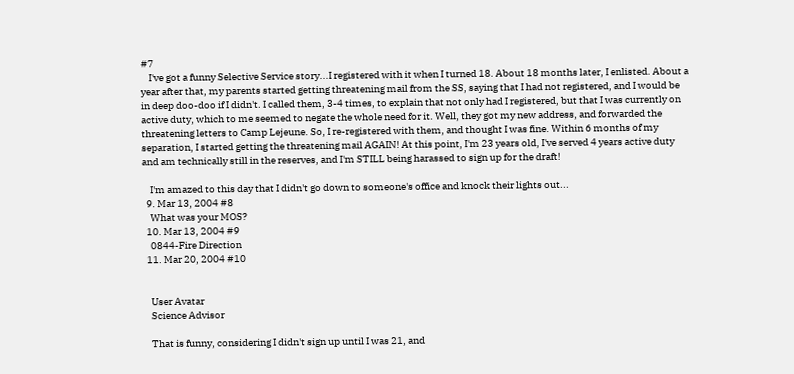#7
    I've got a funny Selective Service story...I registered with it when I turned 18. About 18 months later, I enlisted. About a year after that, my parents started getting threatening mail from the SS, saying that I had not registered, and I would be in deep doo-doo if I didn't. I called them, 3-4 times, to explain that not only had I registered, but that I was currently on active duty, which to me seemed to negate the whole need for it. Well, they got my new address, and forwarded the threatening letters to Camp Lejeune. So, I re-registered with them, and thought I was fine. Within 6 months of my separation, I started getting the threatening mail AGAIN! At this point, I'm 23 years old, I've served 4 years active duty and am technically still in the reserves, and I'm STILL being harassed to sign up for the draft!

    I'm amazed to this day that I didn't go down to someone's office and knock their lights out...
  9. Mar 13, 2004 #8
    What was your MOS?
  10. Mar 13, 2004 #9
    0844-Fire Direction
  11. Mar 20, 2004 #10


    User Avatar
    Science Advisor

    That is funny, considering I didn't sign up until I was 21, and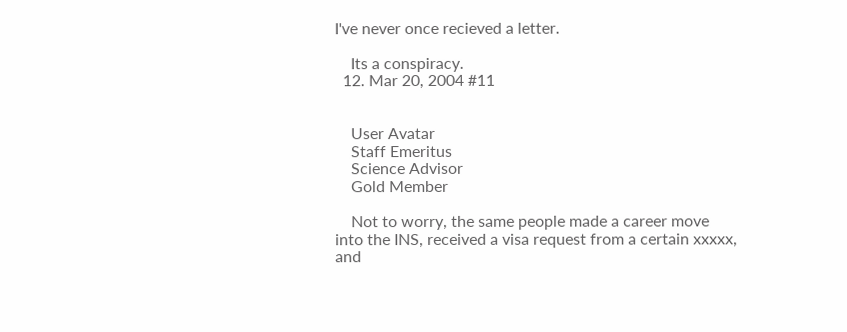I've never once recieved a letter.

    Its a conspiracy.
  12. Mar 20, 2004 #11


    User Avatar
    Staff Emeritus
    Science Advisor
    Gold Member

    Not to worry, the same people made a career move into the INS, received a visa request from a certain xxxxx, and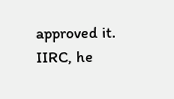approved it. IIRC, he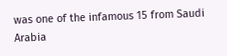was one of the infamous 15 from Saudi Arabia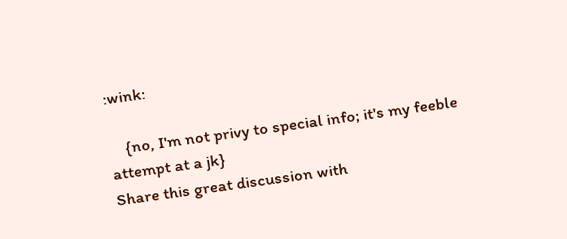:wink:

    {no, I'm not privy to special info; it's my feeble attempt at a jk}
Share this great discussion with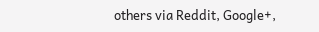others via Reddit, Google+,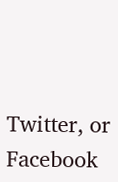Twitter, or Facebook